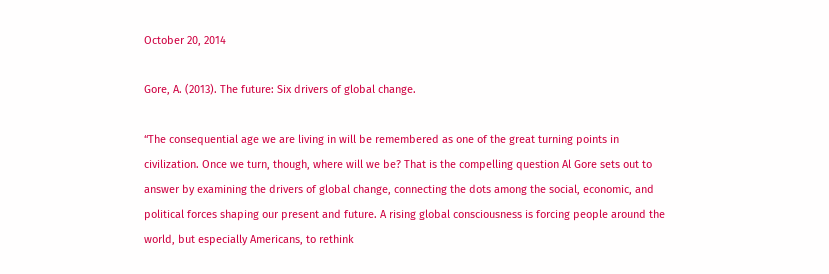October 20, 2014

Gore, A. (2013). The future: Six drivers of global change.

“The consequential age we are living in will be remembered as one of the great turning points in civilization. Once we turn, though, where will we be? That is the compelling question Al Gore sets out to answer by examining the drivers of global change, connecting the dots among the social, economic, and political forces shaping our present and future. A rising global consciousness is forcing people around the world, but especially Americans, to rethink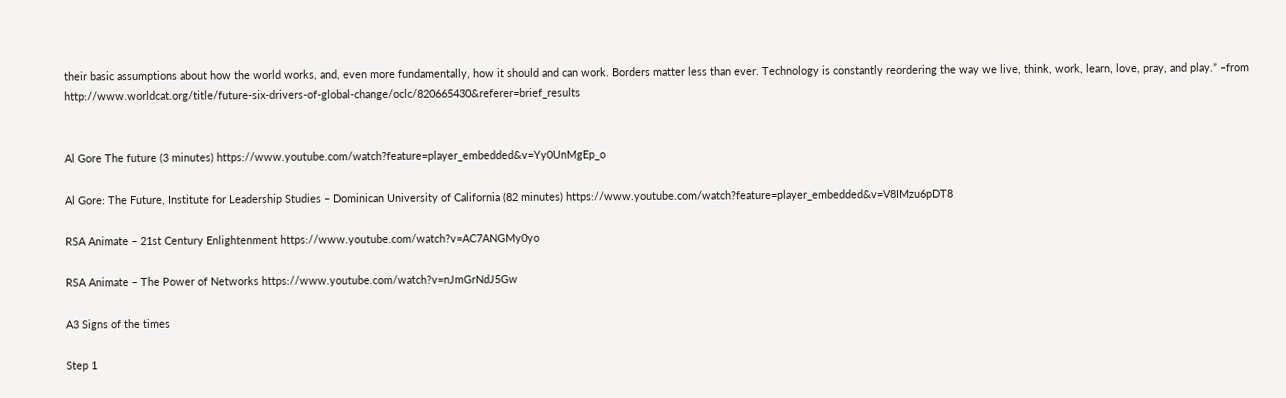their basic assumptions about how the world works, and, even more fundamentally, how it should and can work. Borders matter less than ever. Technology is constantly reordering the way we live, think, work, learn, love, pray, and play.” –from http://www.worldcat.org/title/future-six-drivers-of-global-change/oclc/820665430&referer=brief_results


Al Gore The future (3 minutes) https://www.youtube.com/watch?feature=player_embedded&v=Yy0UnMgEp_o

Al Gore: The Future, Institute for Leadership Studies – Dominican University of California (82 minutes) https://www.youtube.com/watch?feature=player_embedded&v=V8IMzu6pDT8

RSA Animate – 21st Century Enlightenment https://www.youtube.com/watch?v=AC7ANGMy0yo

RSA Animate – The Power of Networks https://www.youtube.com/watch?v=nJmGrNdJ5Gw

A3 Signs of the times

Step 1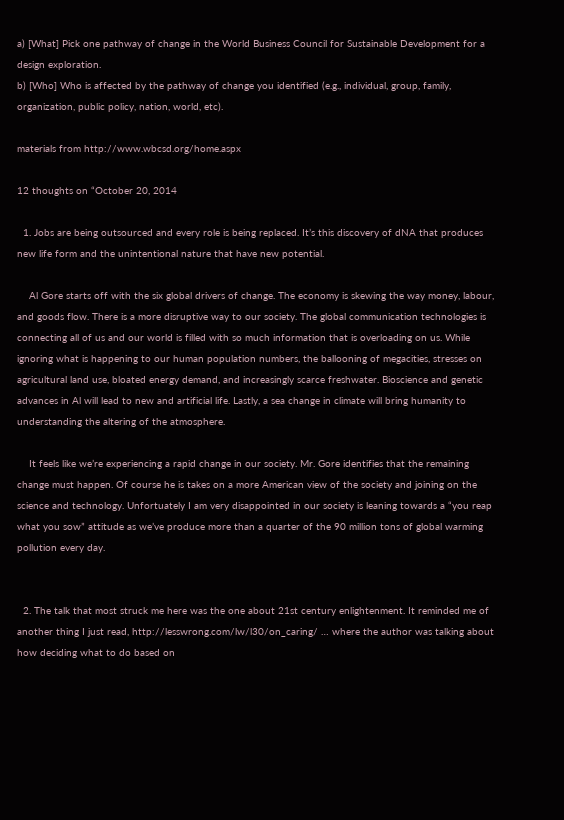a) [What] Pick one pathway of change in the World Business Council for Sustainable Development for a design exploration.
b) [Who] Who is affected by the pathway of change you identified (e.g., individual, group, family, organization, public policy, nation, world, etc).

materials from http://www.wbcsd.org/home.aspx

12 thoughts on “October 20, 2014

  1. Jobs are being outsourced and every role is being replaced. It’s this discovery of dNA that produces new life form and the unintentional nature that have new potential.

    Al Gore starts off with the six global drivers of change. The economy is skewing the way money, labour, and goods flow. There is a more disruptive way to our society. The global communication technologies is connecting all of us and our world is filled with so much information that is overloading on us. While ignoring what is happening to our human population numbers, the ballooning of megacities, stresses on agricultural land use, bloated energy demand, and increasingly scarce freshwater. Bioscience and genetic advances in Al will lead to new and artificial life. Lastly, a sea change in climate will bring humanity to understanding the altering of the atmosphere.

    It feels like we’re experiencing a rapid change in our society. Mr. Gore identifies that the remaining change must happen. Of course he is takes on a more American view of the society and joining on the science and technology. Unfortuately I am very disappointed in our society is leaning towards a “you reap what you sow” attitude as we’ve produce more than a quarter of the 90 million tons of global warming pollution every day.


  2. The talk that most struck me here was the one about 21st century enlightenment. It reminded me of another thing I just read, http://lesswrong.com/lw/l30/on_caring/ … where the author was talking about how deciding what to do based on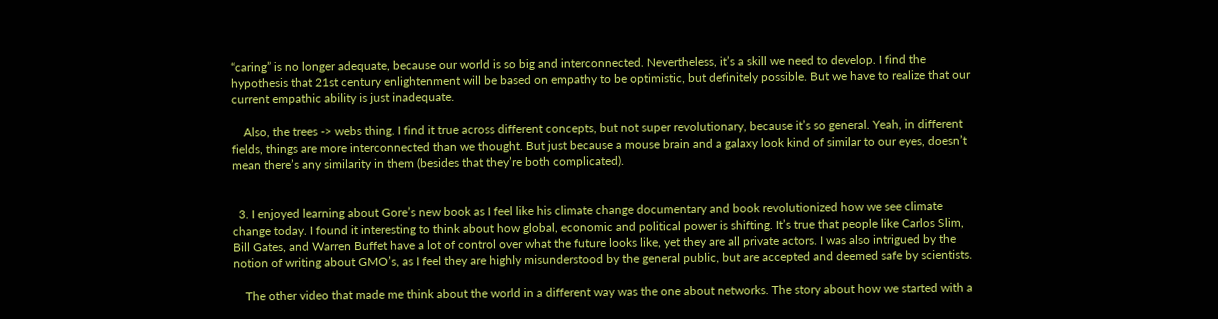“caring” is no longer adequate, because our world is so big and interconnected. Nevertheless, it’s a skill we need to develop. I find the hypothesis that 21st century enlightenment will be based on empathy to be optimistic, but definitely possible. But we have to realize that our current empathic ability is just inadequate.

    Also, the trees -> webs thing. I find it true across different concepts, but not super revolutionary, because it’s so general. Yeah, in different fields, things are more interconnected than we thought. But just because a mouse brain and a galaxy look kind of similar to our eyes, doesn’t mean there’s any similarity in them (besides that they’re both complicated).


  3. I enjoyed learning about Gore’s new book as I feel like his climate change documentary and book revolutionized how we see climate change today. I found it interesting to think about how global, economic and political power is shifting. It’s true that people like Carlos Slim, Bill Gates, and Warren Buffet have a lot of control over what the future looks like, yet they are all private actors. I was also intrigued by the notion of writing about GMO’s, as I feel they are highly misunderstood by the general public, but are accepted and deemed safe by scientists.

    The other video that made me think about the world in a different way was the one about networks. The story about how we started with a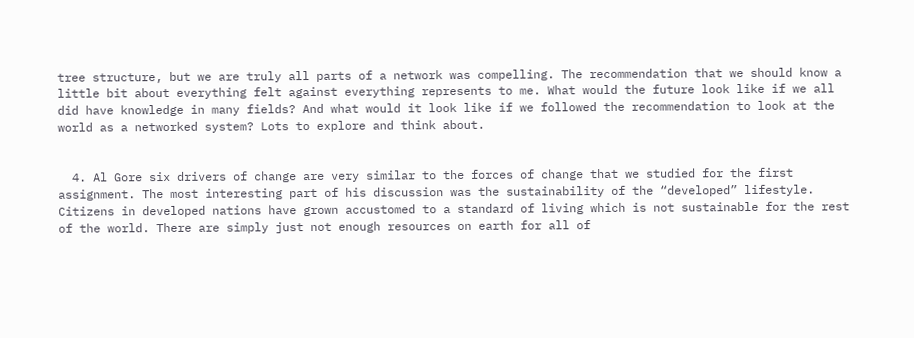tree structure, but we are truly all parts of a network was compelling. The recommendation that we should know a little bit about everything felt against everything represents to me. What would the future look like if we all did have knowledge in many fields? And what would it look like if we followed the recommendation to look at the world as a networked system? Lots to explore and think about.


  4. Al Gore six drivers of change are very similar to the forces of change that we studied for the first assignment. The most interesting part of his discussion was the sustainability of the “developed” lifestyle. Citizens in developed nations have grown accustomed to a standard of living which is not sustainable for the rest of the world. There are simply just not enough resources on earth for all of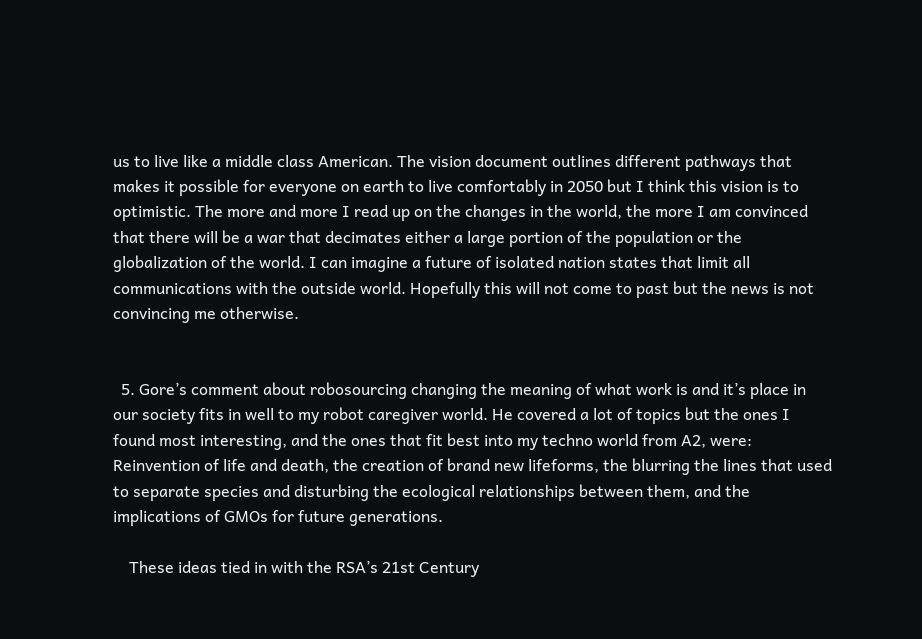us to live like a middle class American. The vision document outlines different pathways that makes it possible for everyone on earth to live comfortably in 2050 but I think this vision is to optimistic. The more and more I read up on the changes in the world, the more I am convinced that there will be a war that decimates either a large portion of the population or the globalization of the world. I can imagine a future of isolated nation states that limit all communications with the outside world. Hopefully this will not come to past but the news is not convincing me otherwise.


  5. Gore’s comment about robosourcing changing the meaning of what work is and it’s place in our society fits in well to my robot caregiver world. He covered a lot of topics but the ones I found most interesting, and the ones that fit best into my techno world from A2, were: Reinvention of life and death, the creation of brand new lifeforms, the blurring the lines that used to separate species and disturbing the ecological relationships between them, and the implications of GMOs for future generations.

    These ideas tied in with the RSA’s 21st Century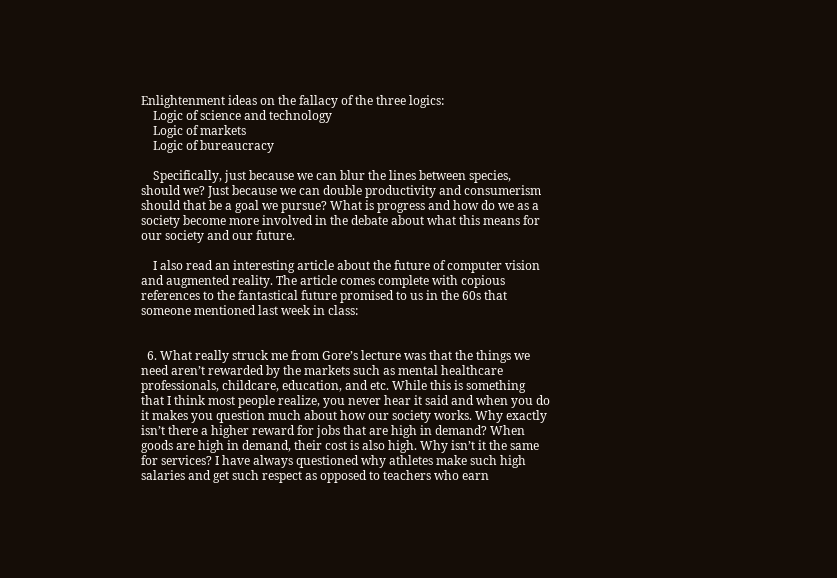Enlightenment ideas on the fallacy of the three logics:
    Logic of science and technology
    Logic of markets
    Logic of bureaucracy

    Specifically, just because we can blur the lines between species, should we? Just because we can double productivity and consumerism should that be a goal we pursue? What is progress and how do we as a society become more involved in the debate about what this means for our society and our future.

    I also read an interesting article about the future of computer vision and augmented reality. The article comes complete with copious references to the fantastical future promised to us in the 60s that someone mentioned last week in class:


  6. What really struck me from Gore’s lecture was that the things we need aren’t rewarded by the markets such as mental healthcare professionals, childcare, education, and etc. While this is something that I think most people realize, you never hear it said and when you do it makes you question much about how our society works. Why exactly isn’t there a higher reward for jobs that are high in demand? When goods are high in demand, their cost is also high. Why isn’t it the same for services? I have always questioned why athletes make such high salaries and get such respect as opposed to teachers who earn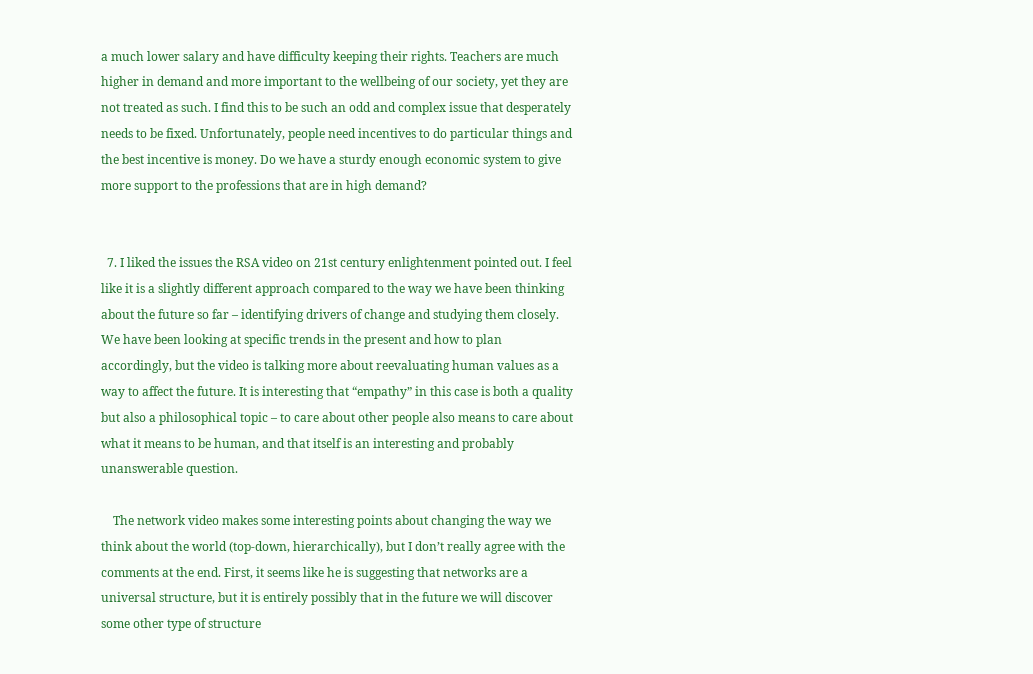a much lower salary and have difficulty keeping their rights. Teachers are much higher in demand and more important to the wellbeing of our society, yet they are not treated as such. I find this to be such an odd and complex issue that desperately needs to be fixed. Unfortunately, people need incentives to do particular things and the best incentive is money. Do we have a sturdy enough economic system to give more support to the professions that are in high demand?


  7. I liked the issues the RSA video on 21st century enlightenment pointed out. I feel like it is a slightly different approach compared to the way we have been thinking about the future so far – identifying drivers of change and studying them closely. We have been looking at specific trends in the present and how to plan accordingly, but the video is talking more about reevaluating human values as a way to affect the future. It is interesting that “empathy” in this case is both a quality but also a philosophical topic – to care about other people also means to care about what it means to be human, and that itself is an interesting and probably unanswerable question.

    The network video makes some interesting points about changing the way we think about the world (top-down, hierarchically), but I don’t really agree with the comments at the end. First, it seems like he is suggesting that networks are a universal structure, but it is entirely possibly that in the future we will discover some other type of structure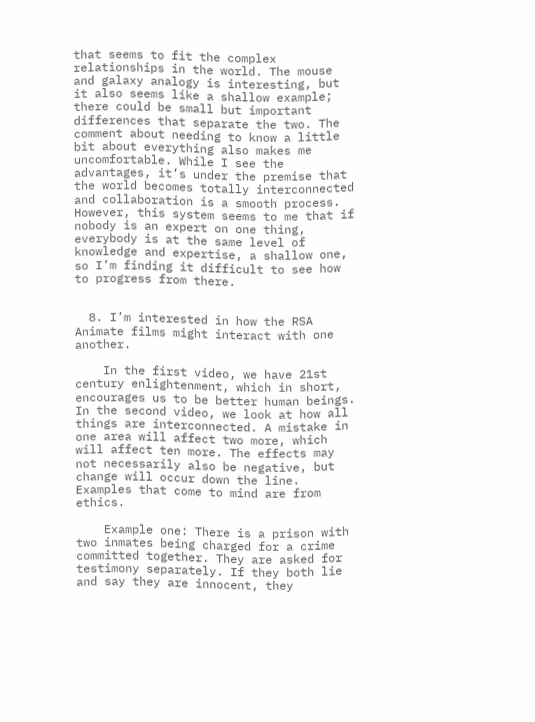that seems to fit the complex relationships in the world. The mouse and galaxy analogy is interesting, but it also seems like a shallow example; there could be small but important differences that separate the two. The comment about needing to know a little bit about everything also makes me uncomfortable. While I see the advantages, it’s under the premise that the world becomes totally interconnected and collaboration is a smooth process. However, this system seems to me that if nobody is an expert on one thing, everybody is at the same level of knowledge and expertise, a shallow one, so I’m finding it difficult to see how to progress from there.


  8. I’m interested in how the RSA Animate films might interact with one another.

    In the first video, we have 21st century enlightenment, which in short, encourages us to be better human beings. In the second video, we look at how all things are interconnected. A mistake in one area will affect two more, which will affect ten more. The effects may not necessarily also be negative, but change will occur down the line. Examples that come to mind are from ethics.

    Example one: There is a prison with two inmates being charged for a crime committed together. They are asked for testimony separately. If they both lie and say they are innocent, they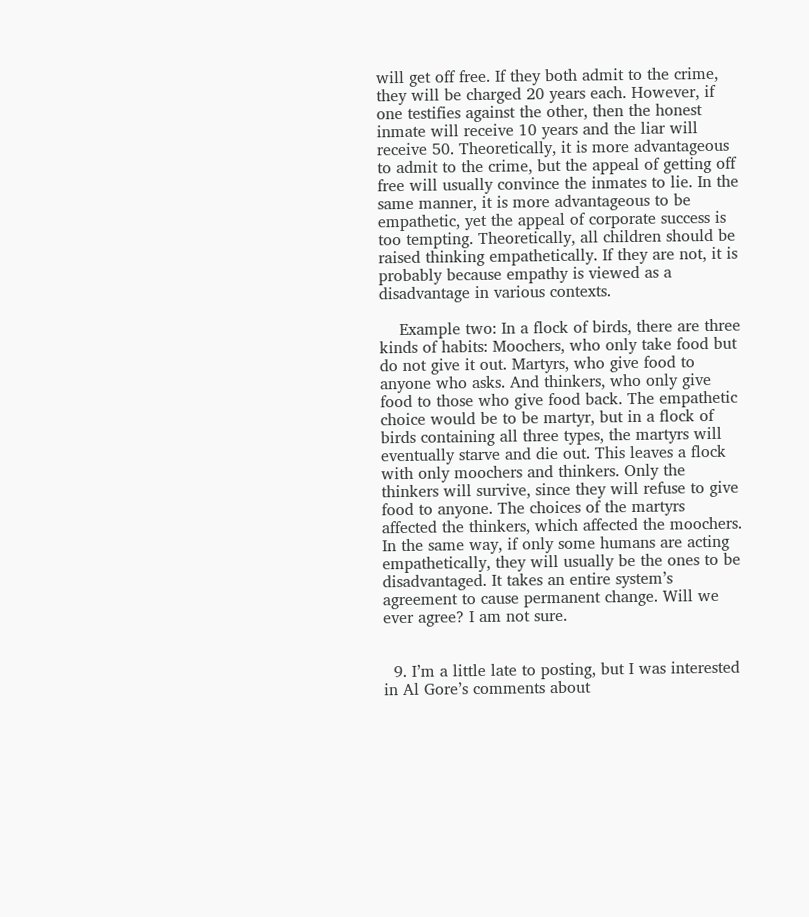will get off free. If they both admit to the crime, they will be charged 20 years each. However, if one testifies against the other, then the honest inmate will receive 10 years and the liar will receive 50. Theoretically, it is more advantageous to admit to the crime, but the appeal of getting off free will usually convince the inmates to lie. In the same manner, it is more advantageous to be empathetic, yet the appeal of corporate success is too tempting. Theoretically, all children should be raised thinking empathetically. If they are not, it is probably because empathy is viewed as a disadvantage in various contexts.

    Example two: In a flock of birds, there are three kinds of habits: Moochers, who only take food but do not give it out. Martyrs, who give food to anyone who asks. And thinkers, who only give food to those who give food back. The empathetic choice would be to be martyr, but in a flock of birds containing all three types, the martyrs will eventually starve and die out. This leaves a flock with only moochers and thinkers. Only the thinkers will survive, since they will refuse to give food to anyone. The choices of the martyrs affected the thinkers, which affected the moochers. In the same way, if only some humans are acting empathetically, they will usually be the ones to be disadvantaged. It takes an entire system’s agreement to cause permanent change. Will we ever agree? I am not sure.


  9. I’m a little late to posting, but I was interested in Al Gore’s comments about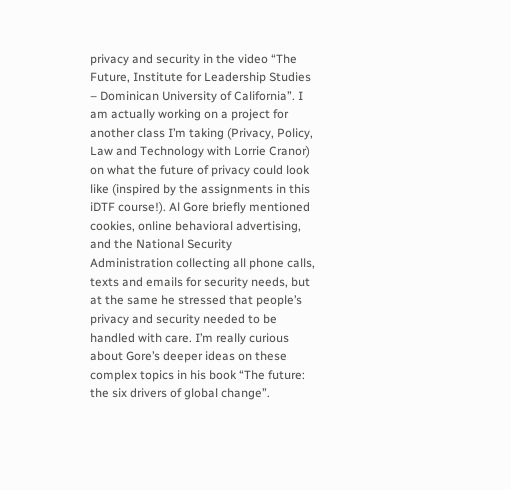privacy and security in the video “The Future, Institute for Leadership Studies – Dominican University of California”. I am actually working on a project for another class I’m taking (Privacy, Policy, Law and Technology with Lorrie Cranor) on what the future of privacy could look like (inspired by the assignments in this iDTF course!). Al Gore briefly mentioned cookies, online behavioral advertising, and the National Security Administration collecting all phone calls, texts and emails for security needs, but at the same he stressed that people’s privacy and security needed to be handled with care. I’m really curious about Gore’s deeper ideas on these complex topics in his book “The future: the six drivers of global change”.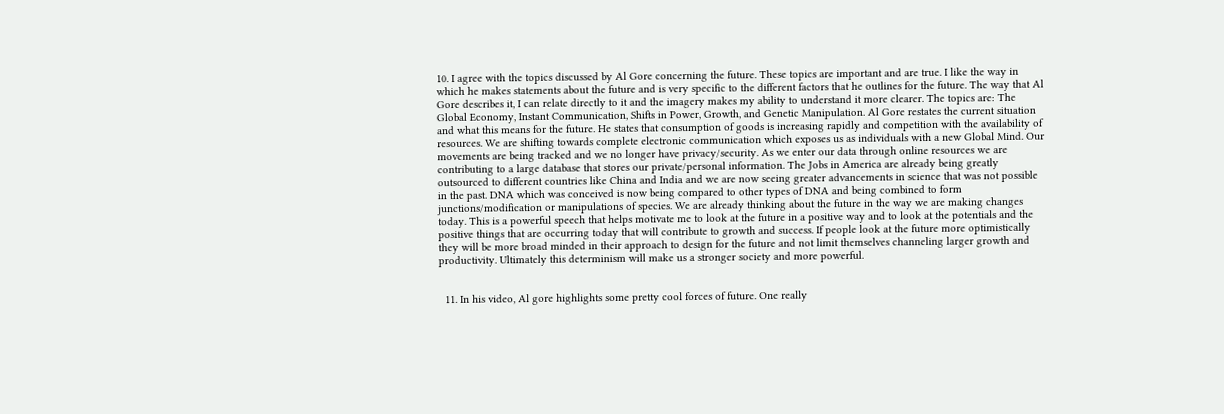10. I agree with the topics discussed by Al Gore concerning the future. These topics are important and are true. I like the way in which he makes statements about the future and is very specific to the different factors that he outlines for the future. The way that Al Gore describes it, I can relate directly to it and the imagery makes my ability to understand it more clearer. The topics are: The Global Economy, Instant Communication, Shifts in Power, Growth, and Genetic Manipulation. Al Gore restates the current situation and what this means for the future. He states that consumption of goods is increasing rapidly and competition with the availability of resources. We are shifting towards complete electronic communication which exposes us as individuals with a new Global Mind. Our movements are being tracked and we no longer have privacy/security. As we enter our data through online resources we are contributing to a large database that stores our private/personal information. The Jobs in America are already being greatly outsourced to different countries like China and India and we are now seeing greater advancements in science that was not possible in the past. DNA which was conceived is now being compared to other types of DNA and being combined to form junctions/modification or manipulations of species. We are already thinking about the future in the way we are making changes today. This is a powerful speech that helps motivate me to look at the future in a positive way and to look at the potentials and the positive things that are occurring today that will contribute to growth and success. If people look at the future more optimistically they will be more broad minded in their approach to design for the future and not limit themselves channeling larger growth and productivity. Ultimately this determinism will make us a stronger society and more powerful.


  11. In his video, Al gore highlights some pretty cool forces of future. One really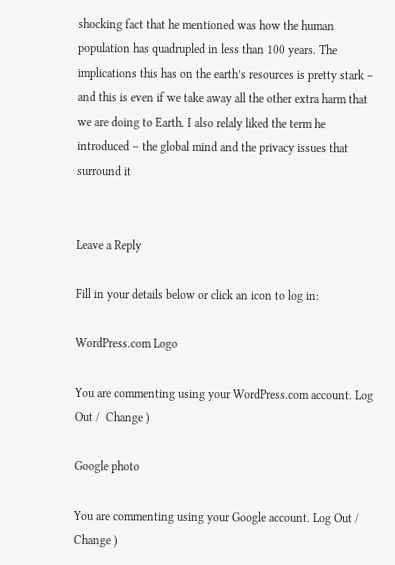shocking fact that he mentioned was how the human population has quadrupled in less than 100 years. The implications this has on the earth’s resources is pretty stark – and this is even if we take away all the other extra harm that we are doing to Earth. I also relaly liked the term he introduced – the global mind and the privacy issues that surround it


Leave a Reply

Fill in your details below or click an icon to log in:

WordPress.com Logo

You are commenting using your WordPress.com account. Log Out /  Change )

Google photo

You are commenting using your Google account. Log Out /  Change )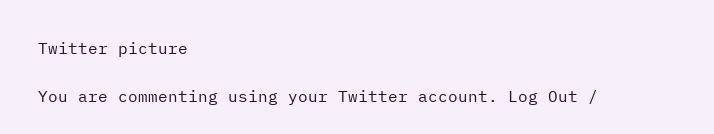Twitter picture

You are commenting using your Twitter account. Log Out /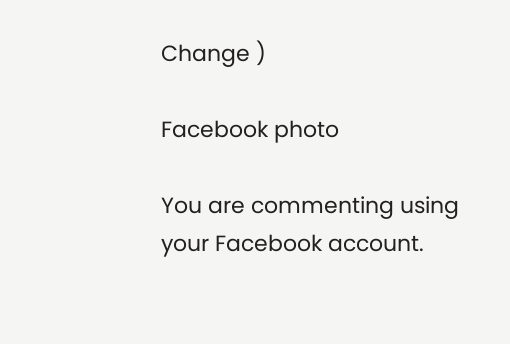Change )

Facebook photo

You are commenting using your Facebook account.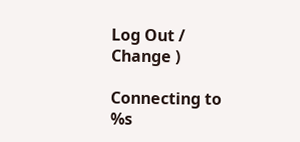Log Out /  Change )

Connecting to %s